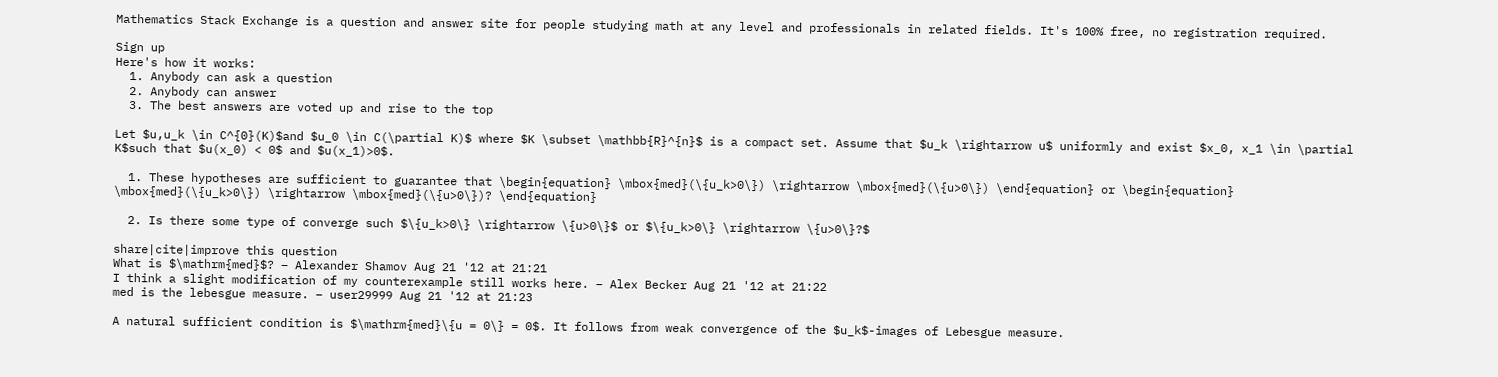Mathematics Stack Exchange is a question and answer site for people studying math at any level and professionals in related fields. It's 100% free, no registration required.

Sign up
Here's how it works:
  1. Anybody can ask a question
  2. Anybody can answer
  3. The best answers are voted up and rise to the top

Let $u,u_k \in C^{0}(K)$and $u_0 \in C(\partial K)$ where $K \subset \mathbb{R}^{n}$ is a compact set. Assume that $u_k \rightarrow u$ uniformly and exist $x_0, x_1 \in \partial K$such that $u(x_0) < 0$ and $u(x_1)>0$.

  1. These hypotheses are sufficient to guarantee that \begin{equation} \mbox{med}(\{u_k>0\}) \rightarrow \mbox{med}(\{u>0\}) \end{equation} or \begin{equation} \mbox{med}(\{u_k>0\}) \rightarrow \mbox{med}(\{u>0\})? \end{equation}

  2. Is there some type of converge such $\{u_k>0\} \rightarrow \{u>0\}$ or $\{u_k>0\} \rightarrow \{u>0\}?$

share|cite|improve this question
What is $\mathrm{med}$? – Alexander Shamov Aug 21 '12 at 21:21
I think a slight modification of my counterexample still works here. – Alex Becker Aug 21 '12 at 21:22
med is the lebesgue measure. – user29999 Aug 21 '12 at 21:23

A natural sufficient condition is $\mathrm{med}\{u = 0\} = 0$. It follows from weak convergence of the $u_k$-images of Lebesgue measure.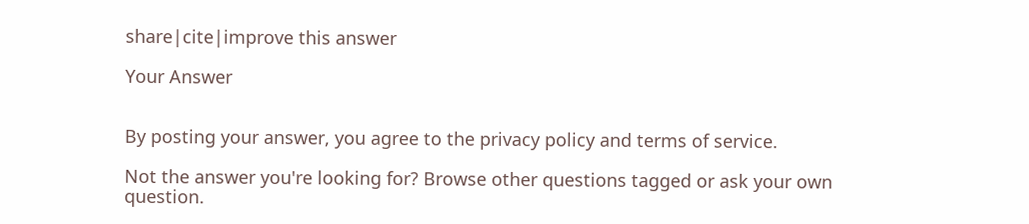share|cite|improve this answer

Your Answer


By posting your answer, you agree to the privacy policy and terms of service.

Not the answer you're looking for? Browse other questions tagged or ask your own question.